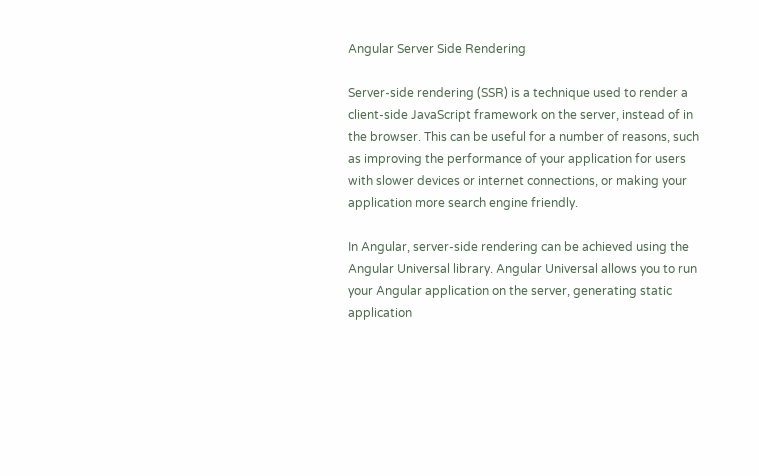Angular Server Side Rendering

Server-side rendering (SSR) is a technique used to render a client-side JavaScript framework on the server, instead of in the browser. This can be useful for a number of reasons, such as improving the performance of your application for users with slower devices or internet connections, or making your application more search engine friendly.

In Angular, server-side rendering can be achieved using the Angular Universal library. Angular Universal allows you to run your Angular application on the server, generating static application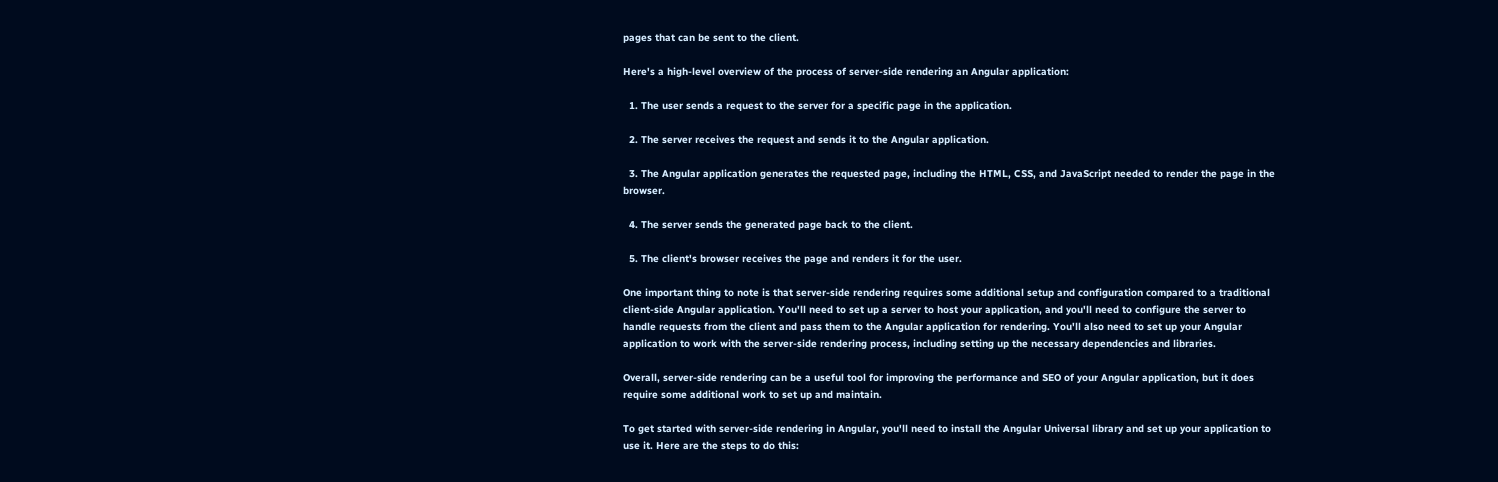pages that can be sent to the client.

Here's a high-level overview of the process of server-side rendering an Angular application:

  1. The user sends a request to the server for a specific page in the application.

  2. The server receives the request and sends it to the Angular application.

  3. The Angular application generates the requested page, including the HTML, CSS, and JavaScript needed to render the page in the browser.

  4. The server sends the generated page back to the client.

  5. The client's browser receives the page and renders it for the user.

One important thing to note is that server-side rendering requires some additional setup and configuration compared to a traditional client-side Angular application. You'll need to set up a server to host your application, and you'll need to configure the server to handle requests from the client and pass them to the Angular application for rendering. You'll also need to set up your Angular application to work with the server-side rendering process, including setting up the necessary dependencies and libraries.

Overall, server-side rendering can be a useful tool for improving the performance and SEO of your Angular application, but it does require some additional work to set up and maintain.

To get started with server-side rendering in Angular, you'll need to install the Angular Universal library and set up your application to use it. Here are the steps to do this: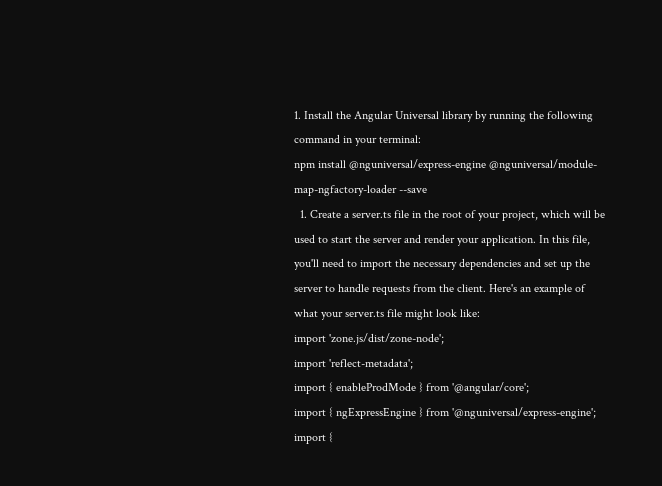1. Install the Angular Universal library by running the following command in your terminal:
npm install @nguniversal/express-engine @nguniversal/module-map-ngfactory-loader --save
  1. Create a server.ts file in the root of your project, which will be used to start the server and render your application. In this file, you'll need to import the necessary dependencies and set up the server to handle requests from the client. Here's an example of what your server.ts file might look like:
import 'zone.js/dist/zone-node';
import 'reflect-metadata';
import { enableProdMode } from '@angular/core';
import { ngExpressEngine } from '@nguniversal/express-engine';
import {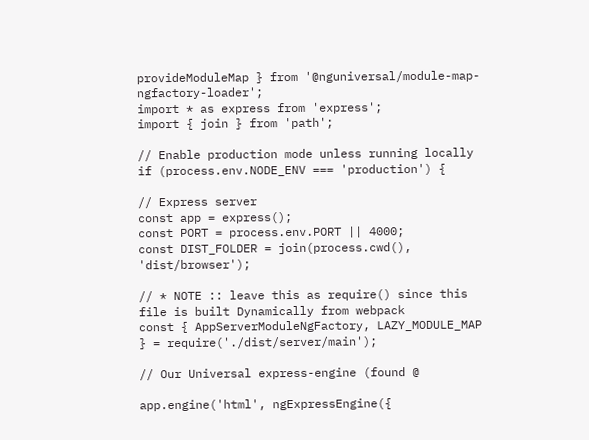provideModuleMap } from '@nguniversal/module-map-ngfactory-loader';
import * as express from 'express';
import { join } from 'path';

// Enable production mode unless running locally
if (process.env.NODE_ENV === 'production') {

// Express server
const app = express();
const PORT = process.env.PORT || 4000;
const DIST_FOLDER = join(process.cwd(), 'dist/browser');

// * NOTE :: leave this as require() since this file is built Dynamically from webpack
const { AppServerModuleNgFactory, LAZY_MODULE_MAP } = require('./dist/server/main');

// Our Universal express-engine (found @

app.engine('html', ngExpressEngine({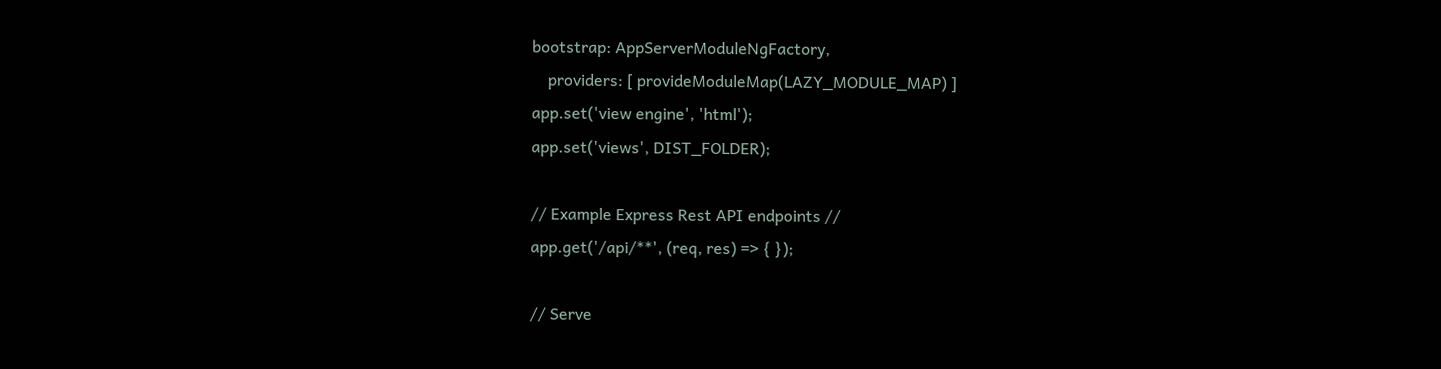bootstrap: AppServerModuleNgFactory,
    providers: [ provideModuleMap(LAZY_MODULE_MAP) ]
app.set('view engine', 'html');
app.set('views', DIST_FOLDER);

// Example Express Rest API endpoints //
app.get('/api/**', (req, res) => { });

// Serve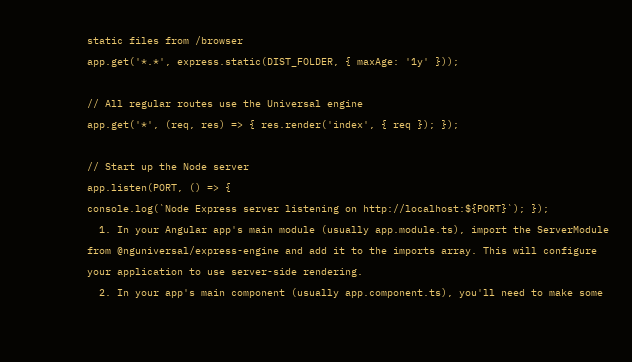static files from /browser
app.get('*.*', express.static(DIST_FOLDER, { maxAge: '1y' }));

// All regular routes use the Universal engine
app.get('*', (req, res) => { res.render('index', { req }); });

// Start up the Node server
app.listen(PORT, () => {
console.log(`Node Express server listening on http://localhost:${PORT}`); });
  1. In your Angular app's main module (usually app.module.ts), import the ServerModule from @nguniversal/express-engine and add it to the imports array. This will configure your application to use server-side rendering.
  2. In your app's main component (usually app.component.ts), you'll need to make some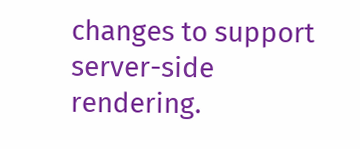changes to support server-side rendering.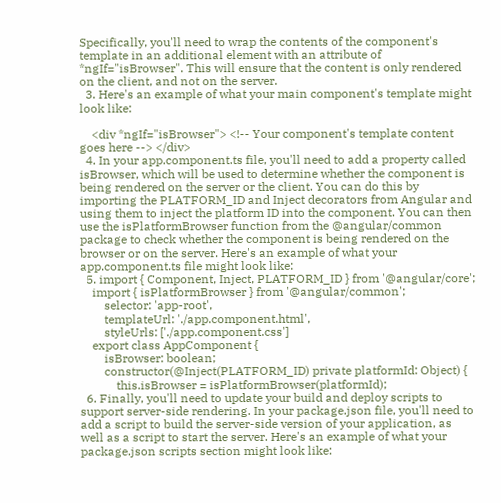Specifically, you'll need to wrap the contents of the component's template in an additional element with an attribute of *ngIf="isBrowser". This will ensure that the content is only rendered on the client, and not on the server.
  3. Here's an example of what your main component's template might look like:

    <div *ngIf="isBrowser"> <!-- Your component's template content goes here --> </div>
  4. In your app.component.ts file, you'll need to add a property called isBrowser, which will be used to determine whether the component is being rendered on the server or the client. You can do this by importing the PLATFORM_ID and Inject decorators from Angular and using them to inject the platform ID into the component. You can then use the isPlatformBrowser function from the @angular/common package to check whether the component is being rendered on the browser or on the server. Here's an example of what your app.component.ts file might look like:
  5. import { Component, Inject, PLATFORM_ID } from '@angular/core';
    import { isPlatformBrowser } from '@angular/common';
        selector: 'app-root',
        templateUrl: './app.component.html',
        styleUrls: ['./app.component.css']
    export class AppComponent {
        isBrowser: boolean;
        constructor(@Inject(PLATFORM_ID) private platformId: Object) {
            this.isBrowser = isPlatformBrowser(platformId);
  6. Finally, you'll need to update your build and deploy scripts to support server-side rendering. In your package.json file, you'll need to add a script to build the server-side version of your application, as well as a script to start the server. Here's an example of what your package.json scripts section might look like: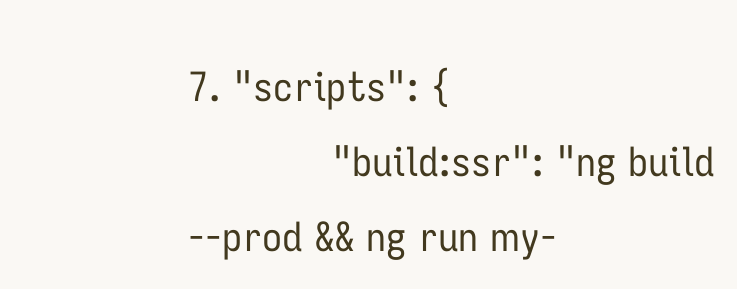7. "scripts": {
            "build:ssr": "ng build --prod && ng run my-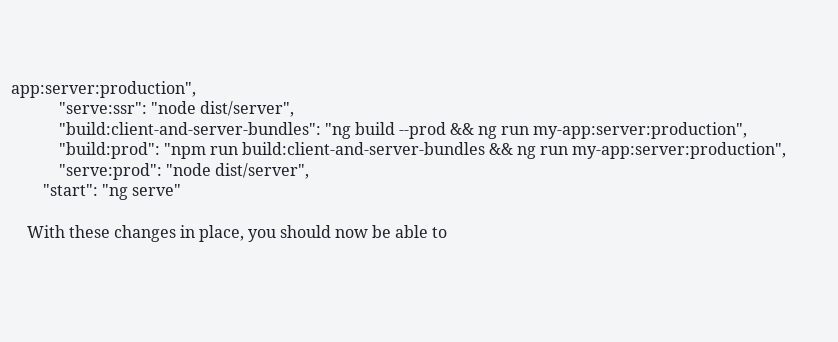app:server:production",
            "serve:ssr": "node dist/server",
            "build:client-and-server-bundles": "ng build --prod && ng run my-app:server:production",
            "build:prod": "npm run build:client-and-server-bundles && ng run my-app:server:production",
            "serve:prod": "node dist/server",
        "start": "ng serve"

    With these changes in place, you should now be able to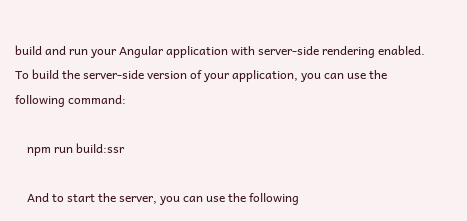build and run your Angular application with server-side rendering enabled. To build the server-side version of your application, you can use the following command:

    npm run build:ssr

    And to start the server, you can use the following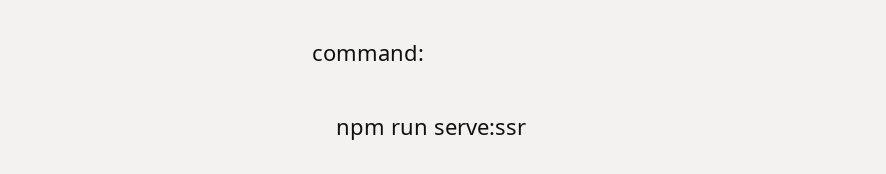command:

    npm run serve:ssr